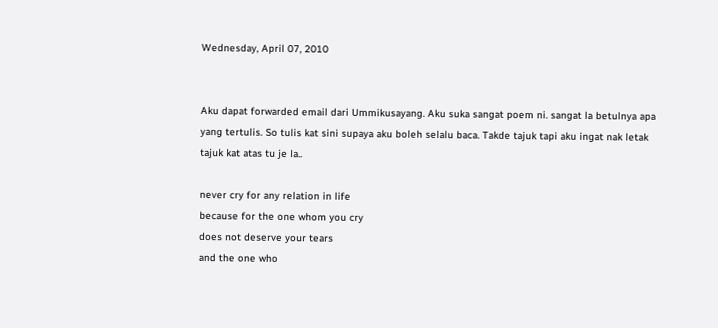Wednesday, April 07, 2010


Aku dapat forwarded email dari Ummikusayang. Aku suka sangat poem ni. sangat la betulnya apa yang tertulis. So tulis kat sini supaya aku boleh selalu baca. Takde tajuk tapi aku ingat nak letak tajuk kat atas tu je la..

never cry for any relation in life
because for the one whom you cry
does not deserve your tears
and the one who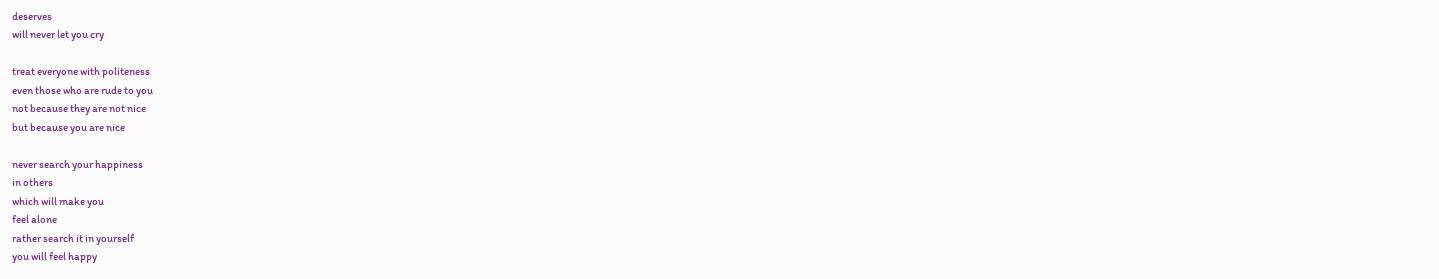deserves
will never let you cry

treat everyone with politeness
even those who are rude to you
not because they are not nice
but because you are nice

never search your happiness
in others
which will make you
feel alone
rather search it in yourself
you will feel happy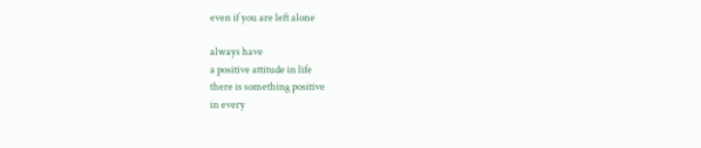even if you are left alone

always have
a positive attitude in life
there is something positive
in every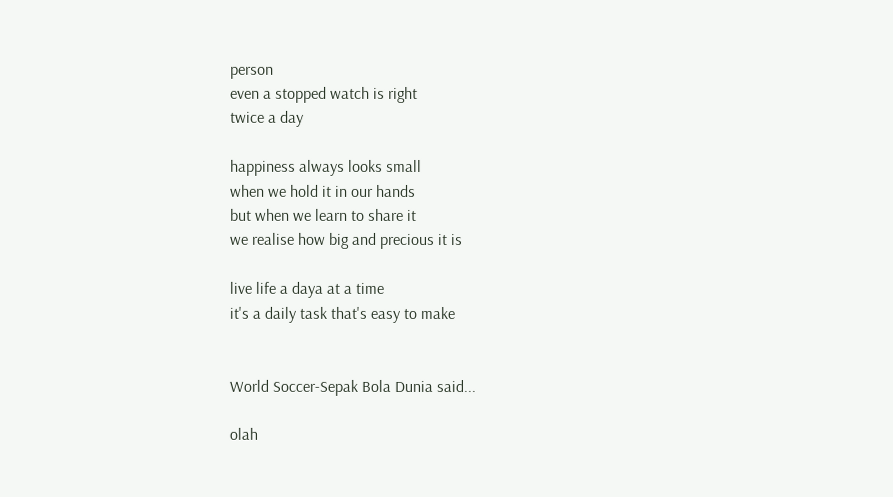person
even a stopped watch is right
twice a day

happiness always looks small
when we hold it in our hands
but when we learn to share it
we realise how big and precious it is

live life a daya at a time
it's a daily task that's easy to make


World Soccer-Sepak Bola Dunia said...

olah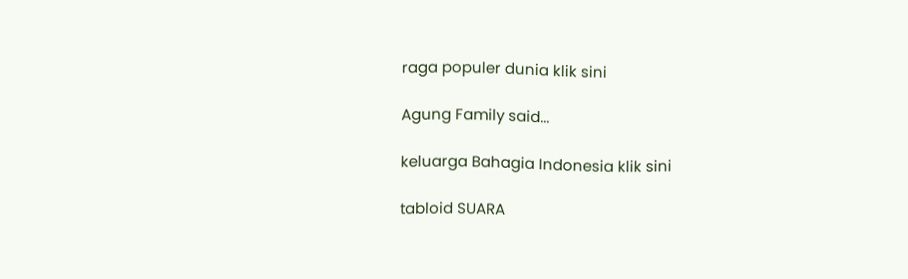raga populer dunia klik sini

Agung Family said...

keluarga Bahagia Indonesia klik sini

tabloid SUARA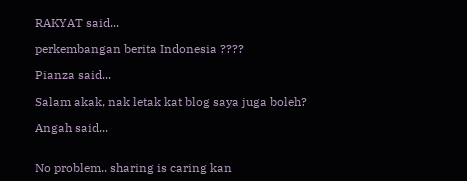RAKYAT said...

perkembangan berita Indonesia ????

Pianza said...

Salam akak, nak letak kat blog saya juga boleh?

Angah said...


No problem.. sharing is caring kan